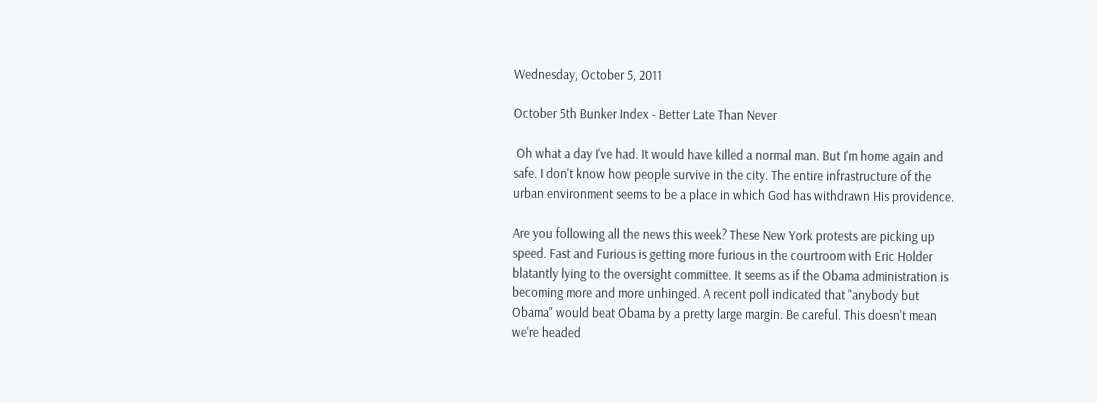Wednesday, October 5, 2011

October 5th Bunker Index - Better Late Than Never

 Oh what a day I've had. It would have killed a normal man. But I'm home again and safe. I don't know how people survive in the city. The entire infrastructure of the urban environment seems to be a place in which God has withdrawn His providence.

Are you following all the news this week? These New York protests are picking up speed. Fast and Furious is getting more furious in the courtroom with Eric Holder blatantly lying to the oversight committee. It seems as if the Obama administration is becoming more and more unhinged. A recent poll indicated that "anybody but Obama" would beat Obama by a pretty large margin. Be careful. This doesn't mean we're headed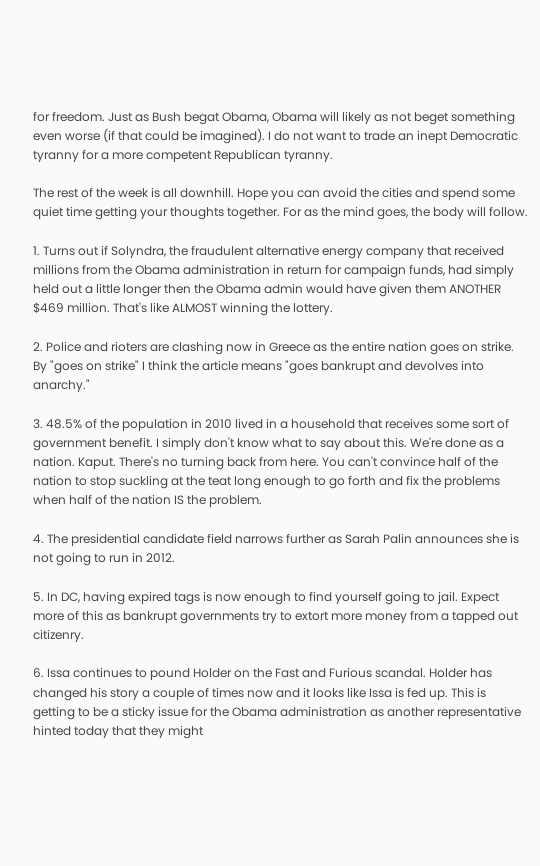for freedom. Just as Bush begat Obama, Obama will likely as not beget something even worse (if that could be imagined). I do not want to trade an inept Democratic tyranny for a more competent Republican tyranny.

The rest of the week is all downhill. Hope you can avoid the cities and spend some quiet time getting your thoughts together. For as the mind goes, the body will follow.

1. Turns out if Solyndra, the fraudulent alternative energy company that received millions from the Obama administration in return for campaign funds, had simply held out a little longer then the Obama admin would have given them ANOTHER $469 million. That's like ALMOST winning the lottery.

2. Police and rioters are clashing now in Greece as the entire nation goes on strike. By "goes on strike" I think the article means "goes bankrupt and devolves into anarchy."

3. 48.5% of the population in 2010 lived in a household that receives some sort of government benefit. I simply don't know what to say about this. We're done as a nation. Kaput. There's no turning back from here. You can't convince half of the nation to stop suckling at the teat long enough to go forth and fix the problems when half of the nation IS the problem.

4. The presidential candidate field narrows further as Sarah Palin announces she is not going to run in 2012.

5. In DC, having expired tags is now enough to find yourself going to jail. Expect more of this as bankrupt governments try to extort more money from a tapped out citizenry.

6. Issa continues to pound Holder on the Fast and Furious scandal. Holder has changed his story a couple of times now and it looks like Issa is fed up. This is getting to be a sticky issue for the Obama administration as another representative hinted today that they might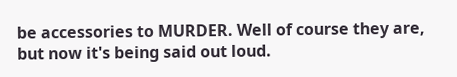be accessories to MURDER. Well of course they are, but now it's being said out loud.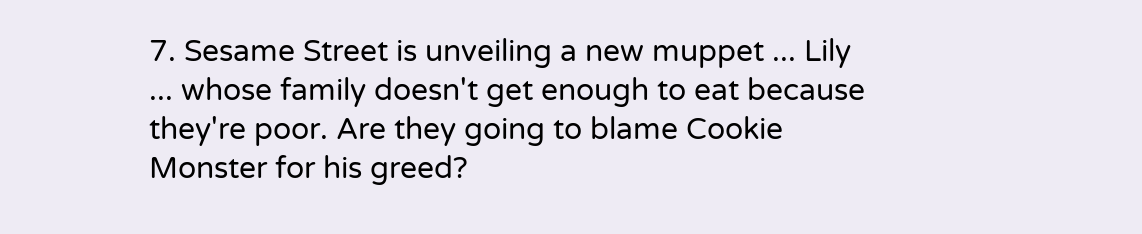7. Sesame Street is unveiling a new muppet ... Lily ... whose family doesn't get enough to eat because they're poor. Are they going to blame Cookie Monster for his greed?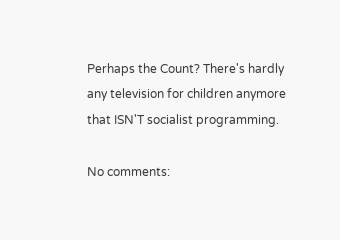Perhaps the Count? There's hardly any television for children anymore that ISN'T socialist programming.

No comments: